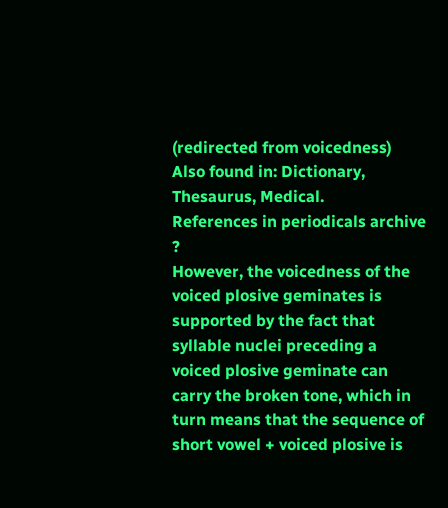(redirected from voicedness)
Also found in: Dictionary, Thesaurus, Medical.
References in periodicals archive ?
However, the voicedness of the voiced plosive geminates is supported by the fact that syllable nuclei preceding a voiced plosive geminate can carry the broken tone, which in turn means that the sequence of short vowel + voiced plosive is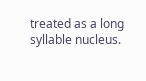treated as a long syllable nucleus.